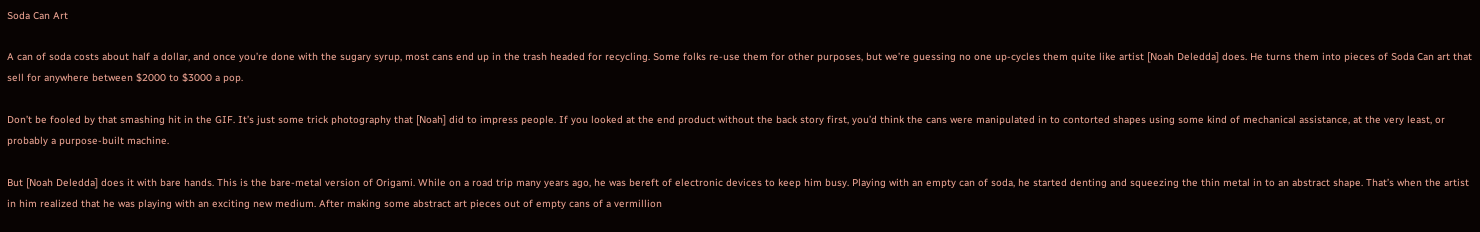Soda Can Art

A can of soda costs about half a dollar, and once you’re done with the sugary syrup, most cans end up in the trash headed for recycling. Some folks re-use them for other purposes, but we’re guessing no one up-cycles them quite like artist [Noah Deledda] does. He turns them into pieces of Soda Can art that sell for anywhere between $2000 to $3000 a pop.

Don’t be fooled by that smashing hit in the GIF. It’s just some trick photography that [Noah] did to impress people. If you looked at the end product without the back story first, you’d think the cans were manipulated in to contorted shapes using some kind of mechanical assistance, at the very least, or probably a purpose-built machine.

But [Noah Deledda] does it with bare hands. This is the bare-metal version of Origami. While on a road trip many years ago, he was bereft of electronic devices to keep him busy. Playing with an empty can of soda, he started denting and squeezing the thin metal in to an abstract shape. That’s when the artist in him realized that he was playing with an exciting new medium. After making some abstract art pieces out of empty cans of a vermillion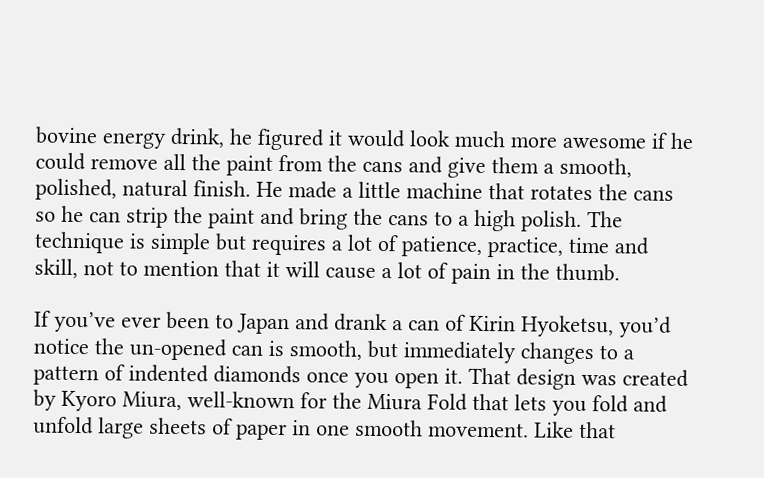bovine energy drink, he figured it would look much more awesome if he could remove all the paint from the cans and give them a smooth, polished, natural finish. He made a little machine that rotates the cans so he can strip the paint and bring the cans to a high polish. The technique is simple but requires a lot of patience, practice, time and skill, not to mention that it will cause a lot of pain in the thumb.

If you’ve ever been to Japan and drank a can of Kirin Hyoketsu, you’d notice the un-opened can is smooth, but immediately changes to a pattern of indented diamonds once you open it. That design was created by Kyoro Miura, well-known for the Miura Fold that lets you fold and unfold large sheets of paper in one smooth movement. Like that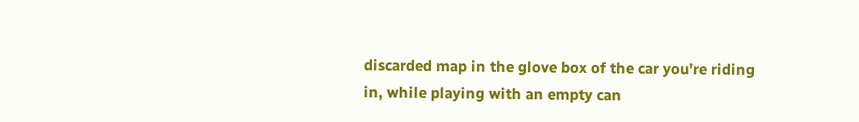discarded map in the glove box of the car you’re riding in, while playing with an empty can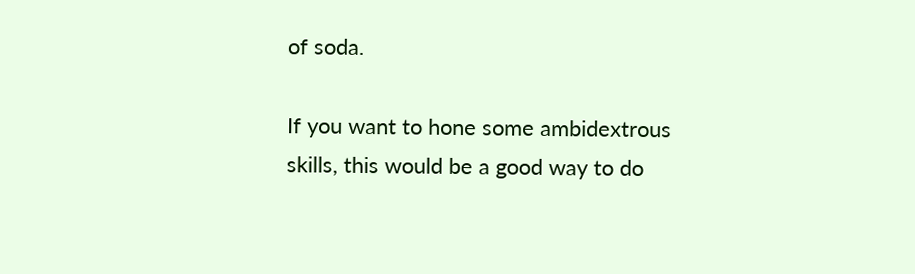of soda.

If you want to hone some ambidextrous skills, this would be a good way to do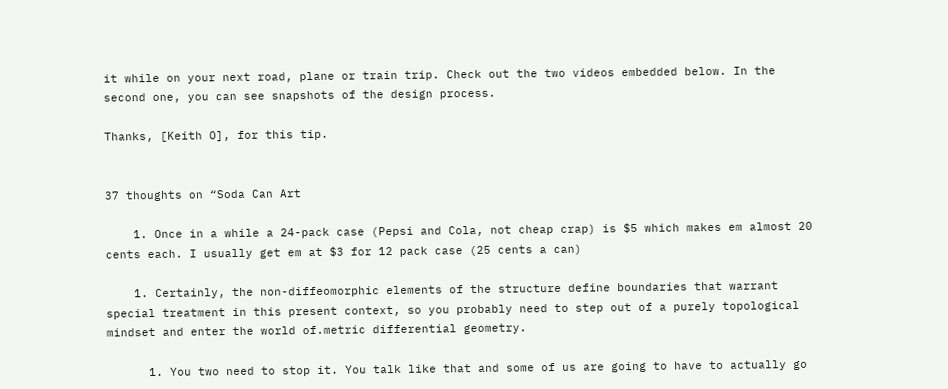it while on your next road, plane or train trip. Check out the two videos embedded below. In the second one, you can see snapshots of the design process.

Thanks, [Keith O], for this tip.


37 thoughts on “Soda Can Art

    1. Once in a while a 24-pack case (Pepsi and Cola, not cheap crap) is $5 which makes em almost 20 cents each. I usually get em at $3 for 12 pack case (25 cents a can)

    1. Certainly, the non-diffeomorphic elements of the structure define boundaries that warrant special treatment in this present context, so you probably need to step out of a purely topological mindset and enter the world of.metric differential geometry.

      1. You two need to stop it. You talk like that and some of us are going to have to actually go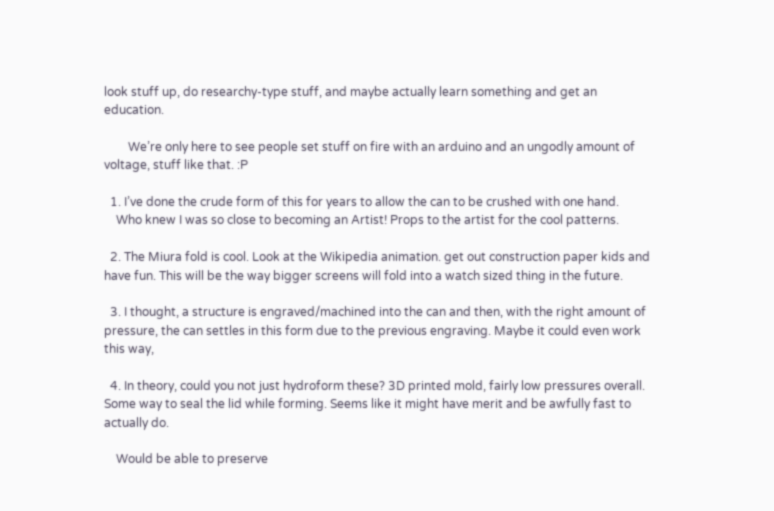look stuff up, do researchy-type stuff, and maybe actually learn something and get an education.

        We’re only here to see people set stuff on fire with an arduino and an ungodly amount of voltage, stuff like that. :P

  1. I’ve done the crude form of this for years to allow the can to be crushed with one hand.
    Who knew I was so close to becoming an Artist! Props to the artist for the cool patterns.

  2. The Miura fold is cool. Look at the Wikipedia animation. get out construction paper kids and have fun. This will be the way bigger screens will fold into a watch sized thing in the future.

  3. I thought, a structure is engraved/machined into the can and then, with the right amount of pressure, the can settles in this form due to the previous engraving. Maybe it could even work this way,

  4. In theory, could you not just hydroform these? 3D printed mold, fairly low pressures overall. Some way to seal the lid while forming. Seems like it might have merit and be awfully fast to actually do.

    Would be able to preserve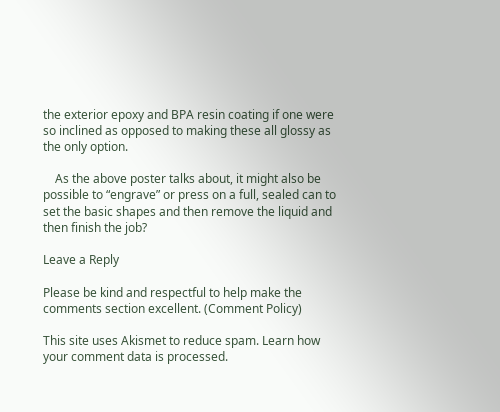the exterior epoxy and BPA resin coating if one were so inclined as opposed to making these all glossy as the only option.

    As the above poster talks about, it might also be possible to “engrave” or press on a full, sealed can to set the basic shapes and then remove the liquid and then finish the job?

Leave a Reply

Please be kind and respectful to help make the comments section excellent. (Comment Policy)

This site uses Akismet to reduce spam. Learn how your comment data is processed.